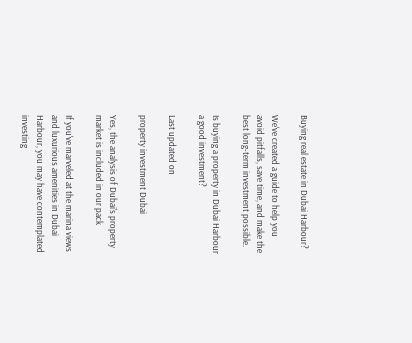Buying real estate in Dubai Harbour?

We've created a guide to help you avoid pitfalls, save time, and make the best long-term investment possible.

Is buying a property in Dubai Harbour a good investment?

Last updated on

property investment Dubai

Yes, the analysis of Dubai's property market is included in our pack

If you've marveled at the marina views and luxurious amenities in Dubai Harbour, you may have contemplated investing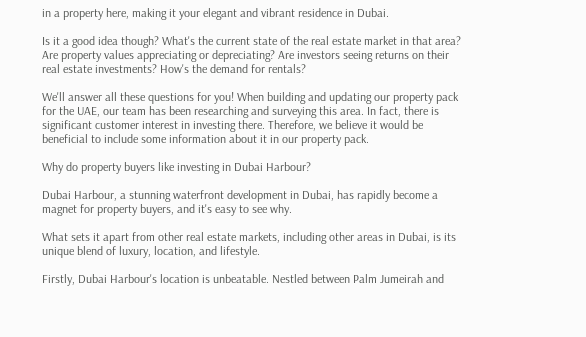in a property here, making it your elegant and vibrant residence in Dubai.

Is it a good idea though? What's the current state of the real estate market in that area? Are property values appreciating or depreciating? Are investors seeing returns on their real estate investments? How's the demand for rentals?

We'll answer all these questions for you! When building and updating our property pack for the UAE, our team has been researching and surveying this area. In fact, there is significant customer interest in investing there. Therefore, we believe it would be beneficial to include some information about it in our property pack.

Why do property buyers like investing in Dubai Harbour?

Dubai Harbour, a stunning waterfront development in Dubai, has rapidly become a magnet for property buyers, and it's easy to see why.

What sets it apart from other real estate markets, including other areas in Dubai, is its unique blend of luxury, location, and lifestyle.

Firstly, Dubai Harbour's location is unbeatable. Nestled between Palm Jumeirah and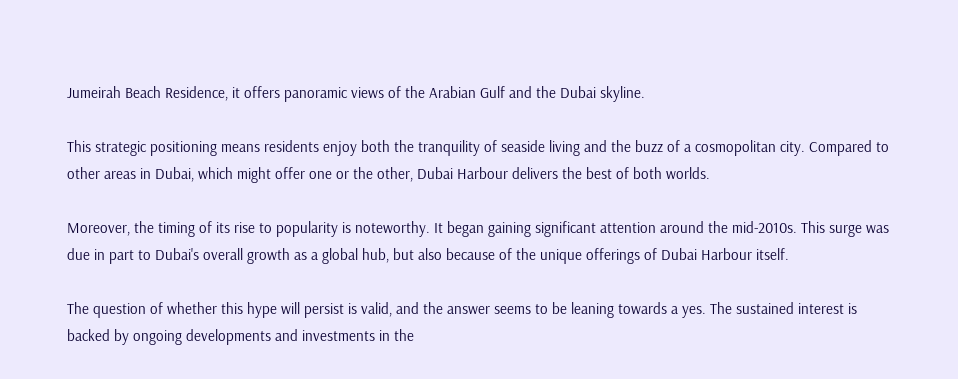Jumeirah Beach Residence, it offers panoramic views of the Arabian Gulf and the Dubai skyline.

This strategic positioning means residents enjoy both the tranquility of seaside living and the buzz of a cosmopolitan city. Compared to other areas in Dubai, which might offer one or the other, Dubai Harbour delivers the best of both worlds.

Moreover, the timing of its rise to popularity is noteworthy. It began gaining significant attention around the mid-2010s. This surge was due in part to Dubai's overall growth as a global hub, but also because of the unique offerings of Dubai Harbour itself.

The question of whether this hype will persist is valid, and the answer seems to be leaning towards a yes. The sustained interest is backed by ongoing developments and investments in the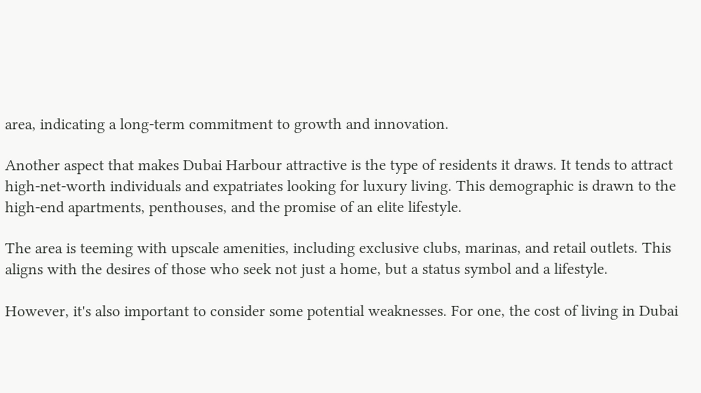area, indicating a long-term commitment to growth and innovation.

Another aspect that makes Dubai Harbour attractive is the type of residents it draws. It tends to attract high-net-worth individuals and expatriates looking for luxury living. This demographic is drawn to the high-end apartments, penthouses, and the promise of an elite lifestyle.

The area is teeming with upscale amenities, including exclusive clubs, marinas, and retail outlets. This aligns with the desires of those who seek not just a home, but a status symbol and a lifestyle.

However, it's also important to consider some potential weaknesses. For one, the cost of living in Dubai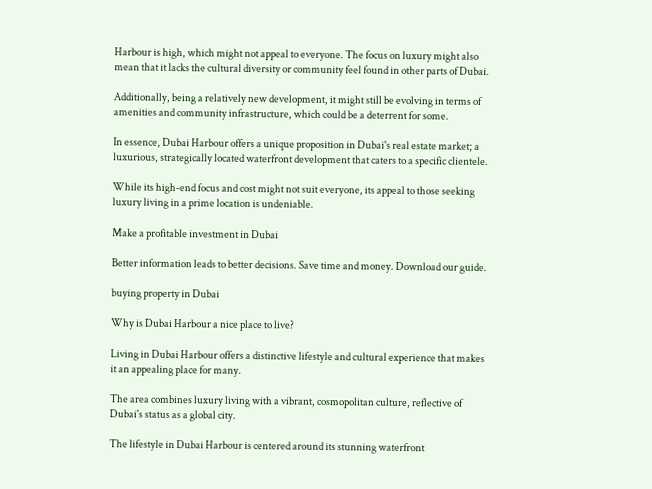Harbour is high, which might not appeal to everyone. The focus on luxury might also mean that it lacks the cultural diversity or community feel found in other parts of Dubai.

Additionally, being a relatively new development, it might still be evolving in terms of amenities and community infrastructure, which could be a deterrent for some.

In essence, Dubai Harbour offers a unique proposition in Dubai's real estate market; a luxurious, strategically located waterfront development that caters to a specific clientele.

While its high-end focus and cost might not suit everyone, its appeal to those seeking luxury living in a prime location is undeniable.

Make a profitable investment in Dubai

Better information leads to better decisions. Save time and money. Download our guide.

buying property in Dubai

Why is Dubai Harbour a nice place to live?

Living in Dubai Harbour offers a distinctive lifestyle and cultural experience that makes it an appealing place for many.

The area combines luxury living with a vibrant, cosmopolitan culture, reflective of Dubai's status as a global city.

The lifestyle in Dubai Harbour is centered around its stunning waterfront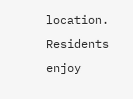location. Residents enjoy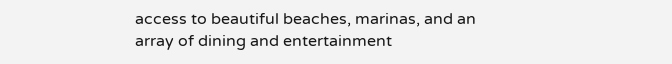access to beautiful beaches, marinas, and an array of dining and entertainment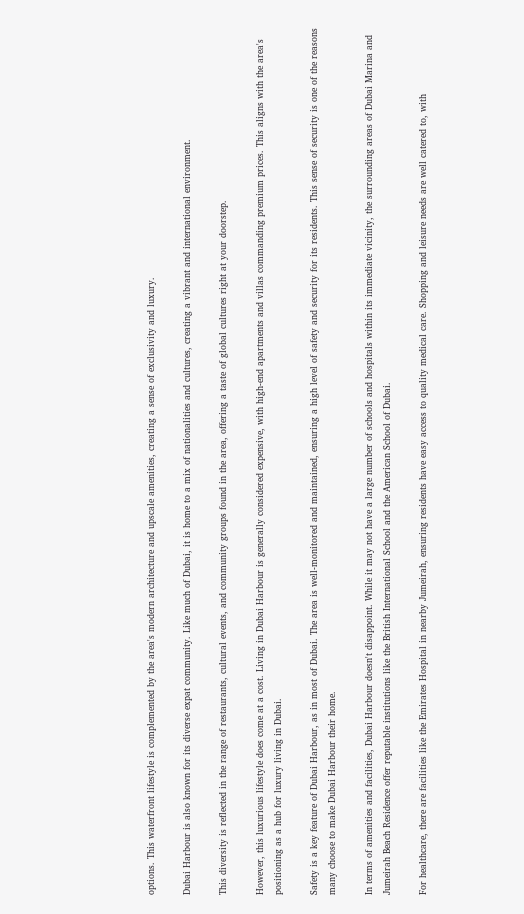options. This waterfront lifestyle is complemented by the area's modern architecture and upscale amenities, creating a sense of exclusivity and luxury.

Dubai Harbour is also known for its diverse expat community. Like much of Dubai, it is home to a mix of nationalities and cultures, creating a vibrant and international environment.

This diversity is reflected in the range of restaurants, cultural events, and community groups found in the area, offering a taste of global cultures right at your doorstep.

However, this luxurious lifestyle does come at a cost. Living in Dubai Harbour is generally considered expensive, with high-end apartments and villas commanding premium prices. This aligns with the area's positioning as a hub for luxury living in Dubai.

Safety is a key feature of Dubai Harbour, as in most of Dubai. The area is well-monitored and maintained, ensuring a high level of safety and security for its residents. This sense of security is one of the reasons many choose to make Dubai Harbour their home.

In terms of amenities and facilities, Dubai Harbour doesn't disappoint. While it may not have a large number of schools and hospitals within its immediate vicinity, the surrounding areas of Dubai Marina and Jumeirah Beach Residence offer reputable institutions like the British International School and the American School of Dubai.

For healthcare, there are facilities like the Emirates Hospital in nearby Jumeirah, ensuring residents have easy access to quality medical care. Shopping and leisure needs are well catered to, with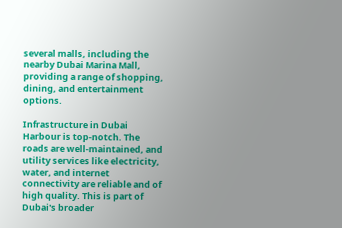several malls, including the nearby Dubai Marina Mall, providing a range of shopping, dining, and entertainment options.

Infrastructure in Dubai Harbour is top-notch. The roads are well-maintained, and utility services like electricity, water, and internet connectivity are reliable and of high quality. This is part of Dubai's broader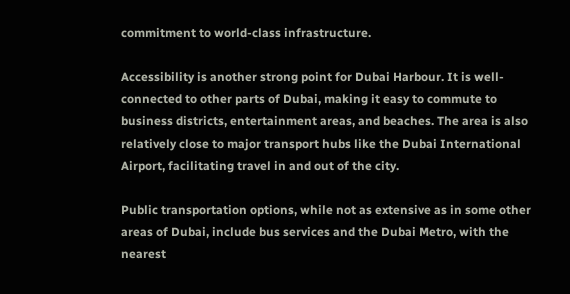commitment to world-class infrastructure.

Accessibility is another strong point for Dubai Harbour. It is well-connected to other parts of Dubai, making it easy to commute to business districts, entertainment areas, and beaches. The area is also relatively close to major transport hubs like the Dubai International Airport, facilitating travel in and out of the city.

Public transportation options, while not as extensive as in some other areas of Dubai, include bus services and the Dubai Metro, with the nearest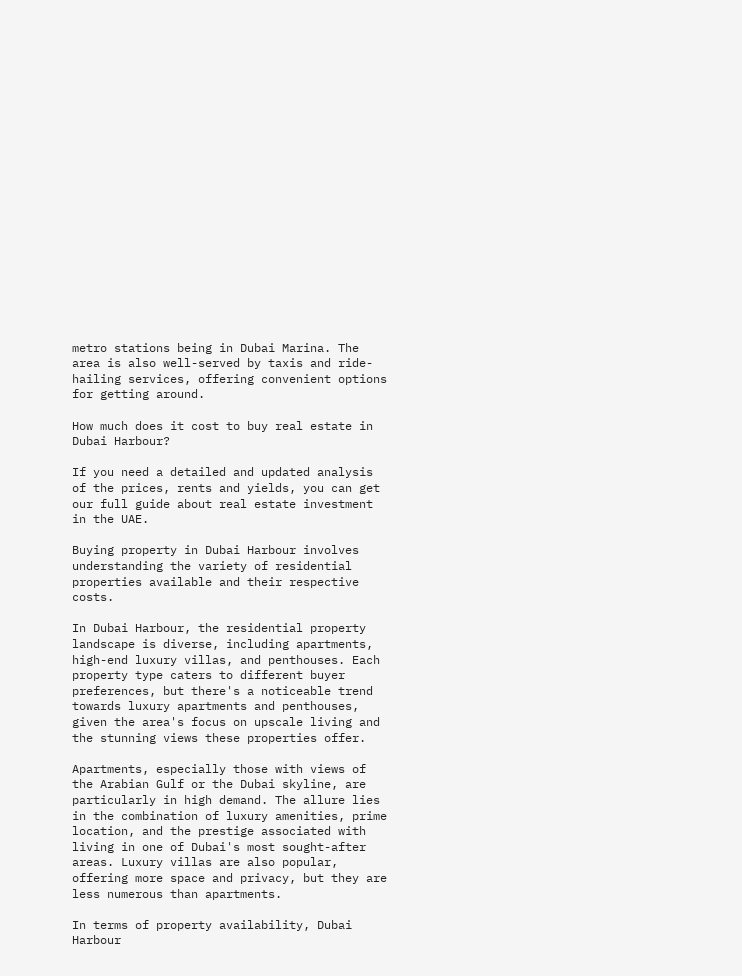metro stations being in Dubai Marina. The area is also well-served by taxis and ride-hailing services, offering convenient options for getting around.

How much does it cost to buy real estate in Dubai Harbour?

If you need a detailed and updated analysis of the prices, rents and yields, you can get our full guide about real estate investment in the UAE.

Buying property in Dubai Harbour involves understanding the variety of residential properties available and their respective costs.

In Dubai Harbour, the residential property landscape is diverse, including apartments, high-end luxury villas, and penthouses. Each property type caters to different buyer preferences, but there's a noticeable trend towards luxury apartments and penthouses, given the area's focus on upscale living and the stunning views these properties offer.

Apartments, especially those with views of the Arabian Gulf or the Dubai skyline, are particularly in high demand. The allure lies in the combination of luxury amenities, prime location, and the prestige associated with living in one of Dubai's most sought-after areas. Luxury villas are also popular, offering more space and privacy, but they are less numerous than apartments.

In terms of property availability, Dubai Harbour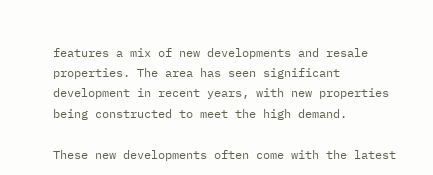features a mix of new developments and resale properties. The area has seen significant development in recent years, with new properties being constructed to meet the high demand.

These new developments often come with the latest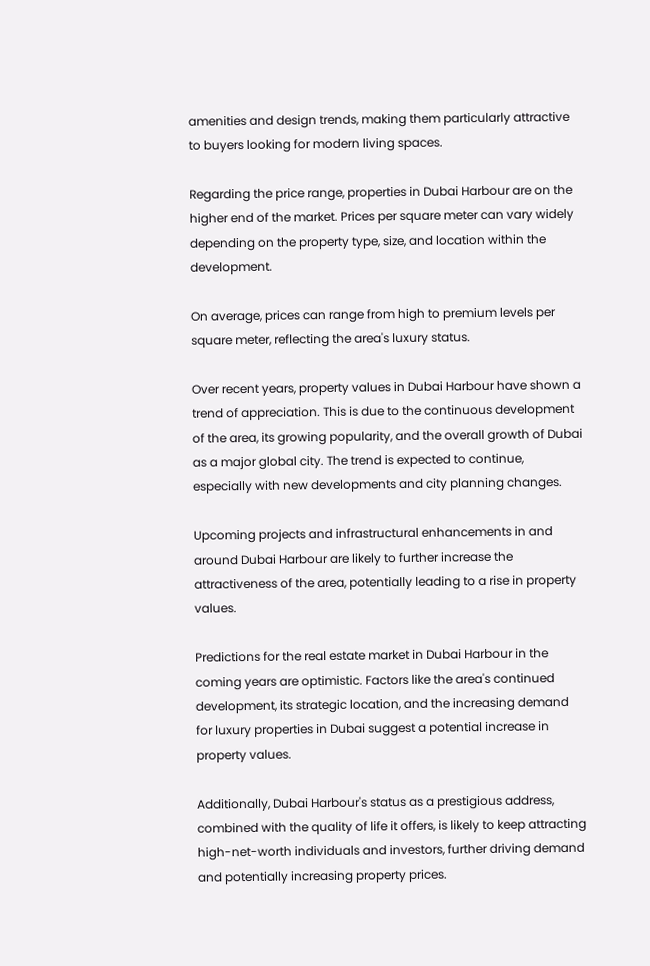amenities and design trends, making them particularly attractive to buyers looking for modern living spaces.

Regarding the price range, properties in Dubai Harbour are on the higher end of the market. Prices per square meter can vary widely depending on the property type, size, and location within the development.

On average, prices can range from high to premium levels per square meter, reflecting the area's luxury status.

Over recent years, property values in Dubai Harbour have shown a trend of appreciation. This is due to the continuous development of the area, its growing popularity, and the overall growth of Dubai as a major global city. The trend is expected to continue, especially with new developments and city planning changes.

Upcoming projects and infrastructural enhancements in and around Dubai Harbour are likely to further increase the attractiveness of the area, potentially leading to a rise in property values.

Predictions for the real estate market in Dubai Harbour in the coming years are optimistic. Factors like the area's continued development, its strategic location, and the increasing demand for luxury properties in Dubai suggest a potential increase in property values.

Additionally, Dubai Harbour's status as a prestigious address, combined with the quality of life it offers, is likely to keep attracting high-net-worth individuals and investors, further driving demand and potentially increasing property prices.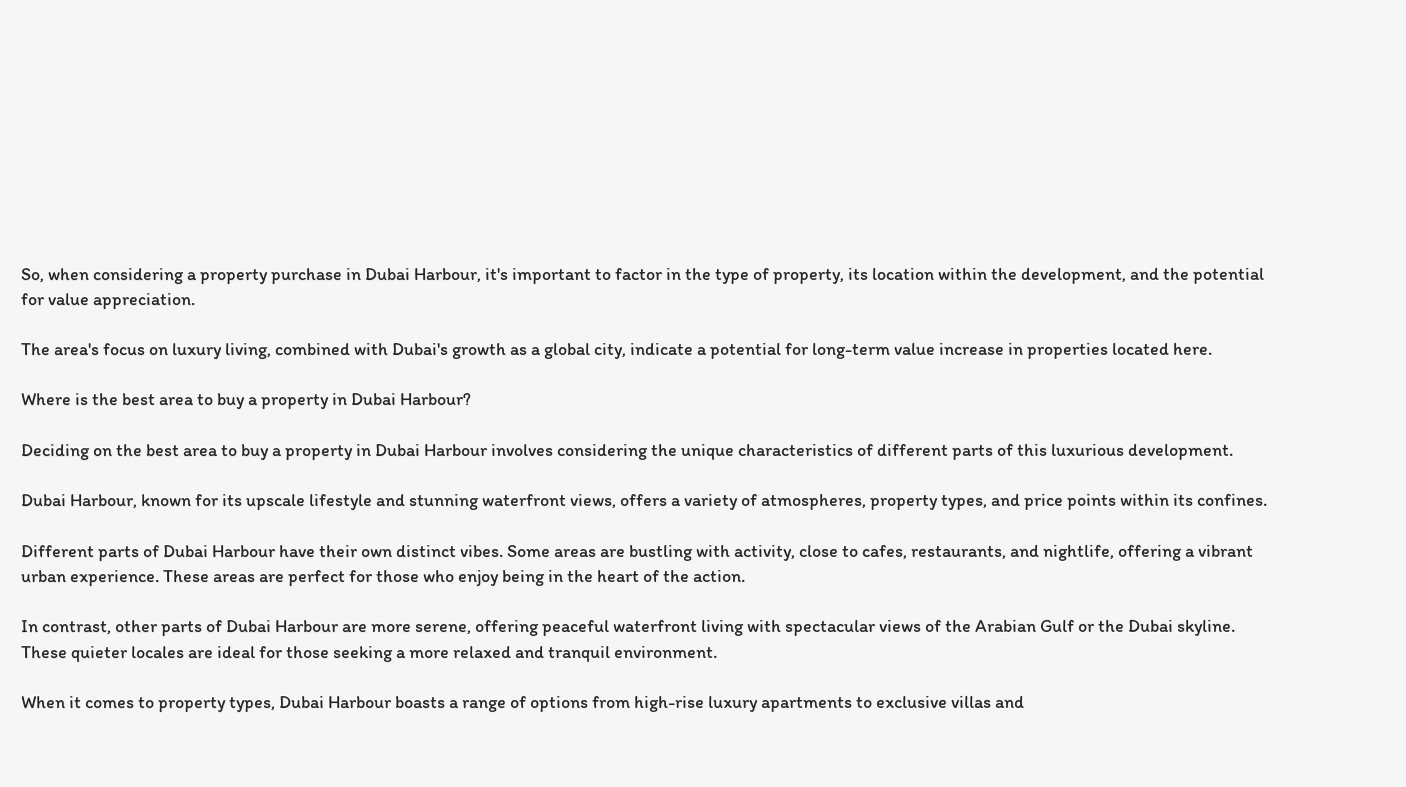So, when considering a property purchase in Dubai Harbour, it's important to factor in the type of property, its location within the development, and the potential for value appreciation.

The area's focus on luxury living, combined with Dubai's growth as a global city, indicate a potential for long-term value increase in properties located here.

Where is the best area to buy a property in Dubai Harbour?

Deciding on the best area to buy a property in Dubai Harbour involves considering the unique characteristics of different parts of this luxurious development.

Dubai Harbour, known for its upscale lifestyle and stunning waterfront views, offers a variety of atmospheres, property types, and price points within its confines.

Different parts of Dubai Harbour have their own distinct vibes. Some areas are bustling with activity, close to cafes, restaurants, and nightlife, offering a vibrant urban experience. These areas are perfect for those who enjoy being in the heart of the action.

In contrast, other parts of Dubai Harbour are more serene, offering peaceful waterfront living with spectacular views of the Arabian Gulf or the Dubai skyline. These quieter locales are ideal for those seeking a more relaxed and tranquil environment.

When it comes to property types, Dubai Harbour boasts a range of options from high-rise luxury apartments to exclusive villas and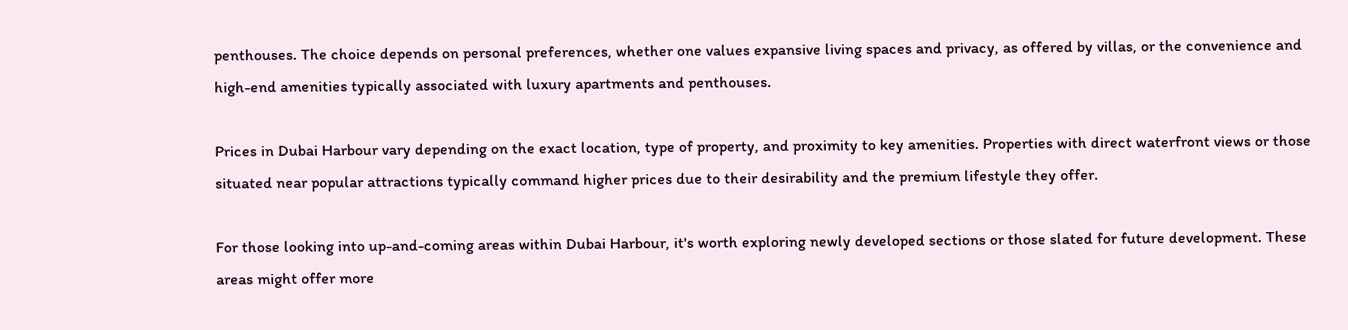penthouses. The choice depends on personal preferences, whether one values expansive living spaces and privacy, as offered by villas, or the convenience and high-end amenities typically associated with luxury apartments and penthouses.

Prices in Dubai Harbour vary depending on the exact location, type of property, and proximity to key amenities. Properties with direct waterfront views or those situated near popular attractions typically command higher prices due to their desirability and the premium lifestyle they offer.

For those looking into up-and-coming areas within Dubai Harbour, it's worth exploring newly developed sections or those slated for future development. These areas might offer more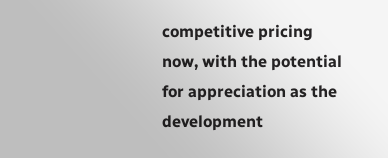competitive pricing now, with the potential for appreciation as the development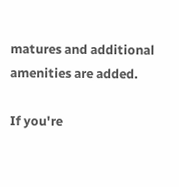matures and additional amenities are added.

If you're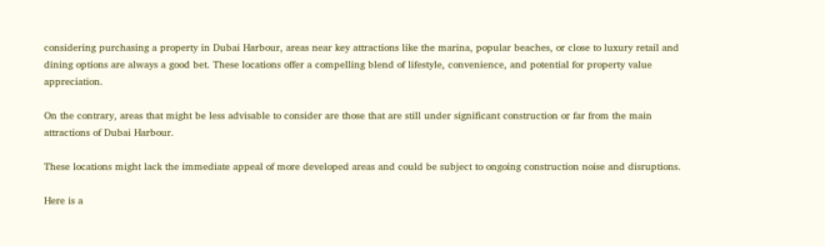considering purchasing a property in Dubai Harbour, areas near key attractions like the marina, popular beaches, or close to luxury retail and dining options are always a good bet. These locations offer a compelling blend of lifestyle, convenience, and potential for property value appreciation.

On the contrary, areas that might be less advisable to consider are those that are still under significant construction or far from the main attractions of Dubai Harbour.

These locations might lack the immediate appeal of more developed areas and could be subject to ongoing construction noise and disruptions.

Here is a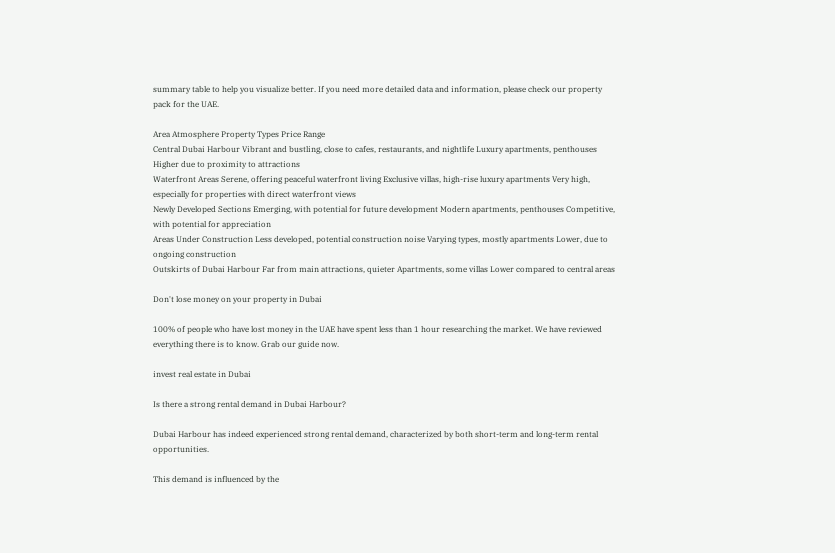summary table to help you visualize better. If you need more detailed data and information, please check our property pack for the UAE.

Area Atmosphere Property Types Price Range
Central Dubai Harbour Vibrant and bustling, close to cafes, restaurants, and nightlife Luxury apartments, penthouses Higher due to proximity to attractions
Waterfront Areas Serene, offering peaceful waterfront living Exclusive villas, high-rise luxury apartments Very high, especially for properties with direct waterfront views
Newly Developed Sections Emerging, with potential for future development Modern apartments, penthouses Competitive, with potential for appreciation
Areas Under Construction Less developed, potential construction noise Varying types, mostly apartments Lower, due to ongoing construction
Outskirts of Dubai Harbour Far from main attractions, quieter Apartments, some villas Lower compared to central areas

Don't lose money on your property in Dubai

100% of people who have lost money in the UAE have spent less than 1 hour researching the market. We have reviewed everything there is to know. Grab our guide now.

invest real estate in Dubai

Is there a strong rental demand in Dubai Harbour?

Dubai Harbour has indeed experienced strong rental demand, characterized by both short-term and long-term rental opportunities.

This demand is influenced by the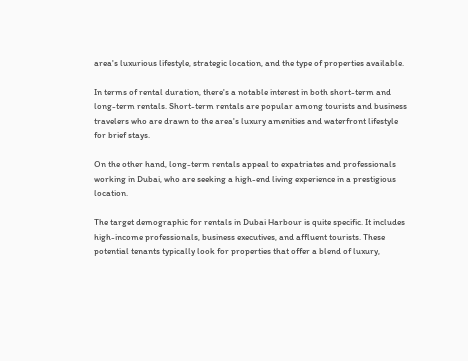area's luxurious lifestyle, strategic location, and the type of properties available.

In terms of rental duration, there's a notable interest in both short-term and long-term rentals. Short-term rentals are popular among tourists and business travelers who are drawn to the area's luxury amenities and waterfront lifestyle for brief stays.

On the other hand, long-term rentals appeal to expatriates and professionals working in Dubai, who are seeking a high-end living experience in a prestigious location.

The target demographic for rentals in Dubai Harbour is quite specific. It includes high-income professionals, business executives, and affluent tourists. These potential tenants typically look for properties that offer a blend of luxury,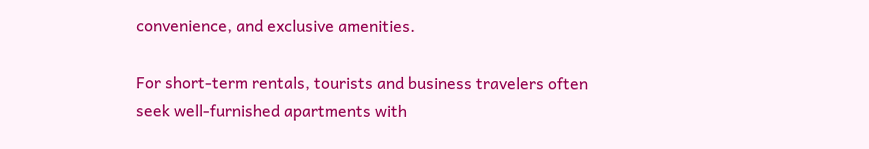convenience, and exclusive amenities.

For short-term rentals, tourists and business travelers often seek well-furnished apartments with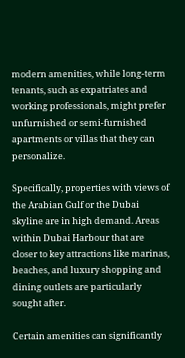modern amenities, while long-term tenants, such as expatriates and working professionals, might prefer unfurnished or semi-furnished apartments or villas that they can personalize.

Specifically, properties with views of the Arabian Gulf or the Dubai skyline are in high demand. Areas within Dubai Harbour that are closer to key attractions like marinas, beaches, and luxury shopping and dining outlets are particularly sought after.

Certain amenities can significantly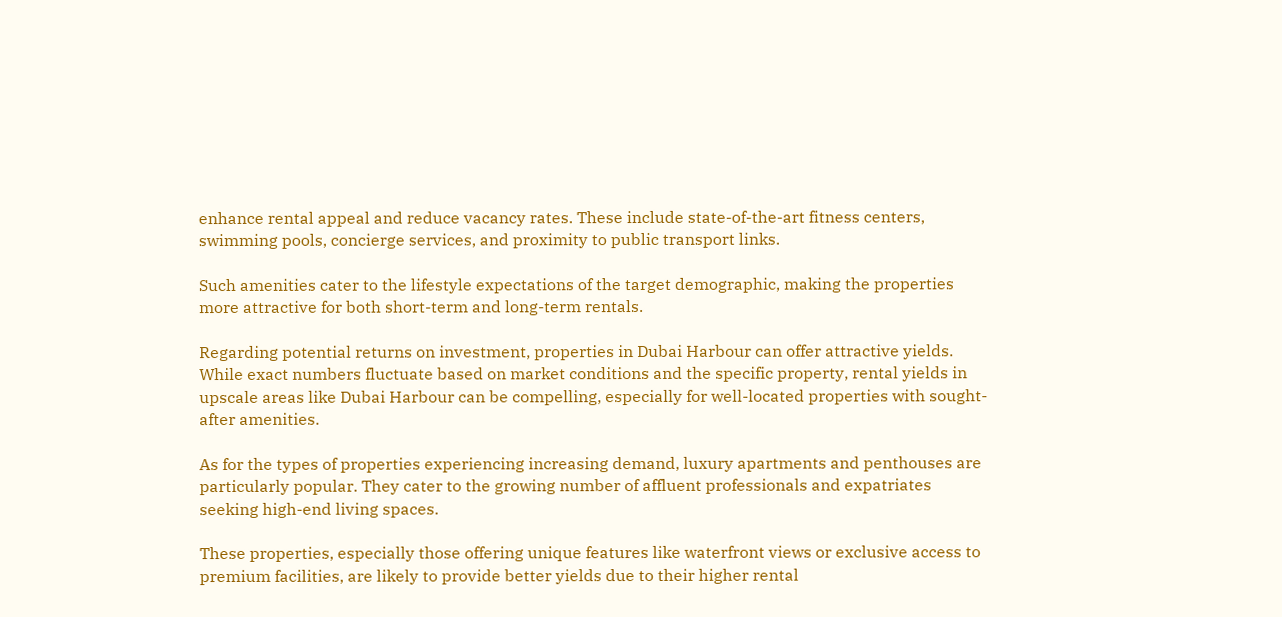enhance rental appeal and reduce vacancy rates. These include state-of-the-art fitness centers, swimming pools, concierge services, and proximity to public transport links.

Such amenities cater to the lifestyle expectations of the target demographic, making the properties more attractive for both short-term and long-term rentals.

Regarding potential returns on investment, properties in Dubai Harbour can offer attractive yields. While exact numbers fluctuate based on market conditions and the specific property, rental yields in upscale areas like Dubai Harbour can be compelling, especially for well-located properties with sought-after amenities.

As for the types of properties experiencing increasing demand, luxury apartments and penthouses are particularly popular. They cater to the growing number of affluent professionals and expatriates seeking high-end living spaces.

These properties, especially those offering unique features like waterfront views or exclusive access to premium facilities, are likely to provide better yields due to their higher rental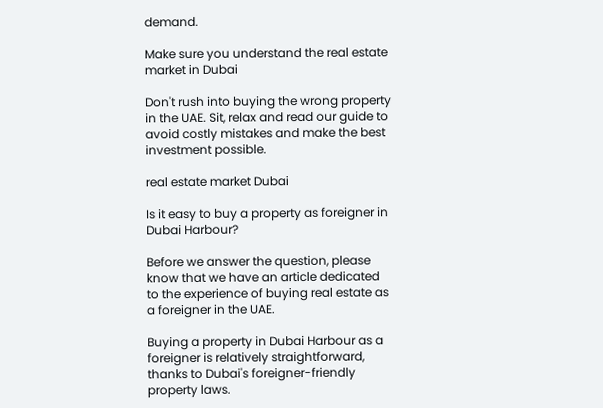demand.

Make sure you understand the real estate market in Dubai

Don't rush into buying the wrong property in the UAE. Sit, relax and read our guide to avoid costly mistakes and make the best investment possible.

real estate market Dubai

Is it easy to buy a property as foreigner in Dubai Harbour?

Before we answer the question, please know that we have an article dedicated to the experience of buying real estate as a foreigner in the UAE.

Buying a property in Dubai Harbour as a foreigner is relatively straightforward, thanks to Dubai's foreigner-friendly property laws.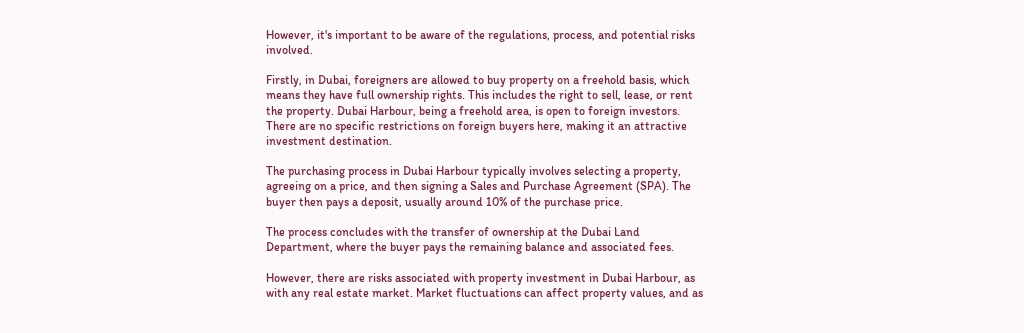However, it's important to be aware of the regulations, process, and potential risks involved.

Firstly, in Dubai, foreigners are allowed to buy property on a freehold basis, which means they have full ownership rights. This includes the right to sell, lease, or rent the property. Dubai Harbour, being a freehold area, is open to foreign investors. There are no specific restrictions on foreign buyers here, making it an attractive investment destination.

The purchasing process in Dubai Harbour typically involves selecting a property, agreeing on a price, and then signing a Sales and Purchase Agreement (SPA). The buyer then pays a deposit, usually around 10% of the purchase price.

The process concludes with the transfer of ownership at the Dubai Land Department, where the buyer pays the remaining balance and associated fees.

However, there are risks associated with property investment in Dubai Harbour, as with any real estate market. Market fluctuations can affect property values, and as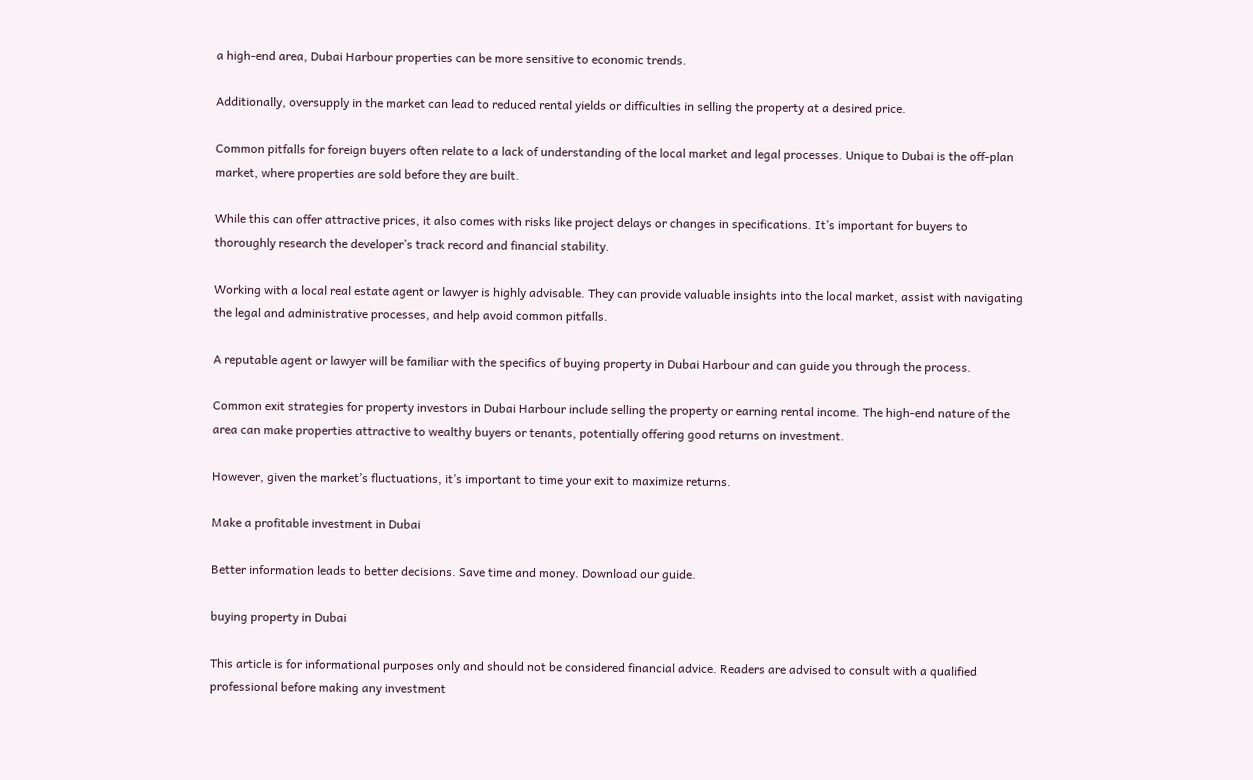a high-end area, Dubai Harbour properties can be more sensitive to economic trends.

Additionally, oversupply in the market can lead to reduced rental yields or difficulties in selling the property at a desired price.

Common pitfalls for foreign buyers often relate to a lack of understanding of the local market and legal processes. Unique to Dubai is the off-plan market, where properties are sold before they are built.

While this can offer attractive prices, it also comes with risks like project delays or changes in specifications. It’s important for buyers to thoroughly research the developer’s track record and financial stability.

Working with a local real estate agent or lawyer is highly advisable. They can provide valuable insights into the local market, assist with navigating the legal and administrative processes, and help avoid common pitfalls.

A reputable agent or lawyer will be familiar with the specifics of buying property in Dubai Harbour and can guide you through the process.

Common exit strategies for property investors in Dubai Harbour include selling the property or earning rental income. The high-end nature of the area can make properties attractive to wealthy buyers or tenants, potentially offering good returns on investment.

However, given the market’s fluctuations, it’s important to time your exit to maximize returns.

Make a profitable investment in Dubai

Better information leads to better decisions. Save time and money. Download our guide.

buying property in Dubai

This article is for informational purposes only and should not be considered financial advice. Readers are advised to consult with a qualified professional before making any investment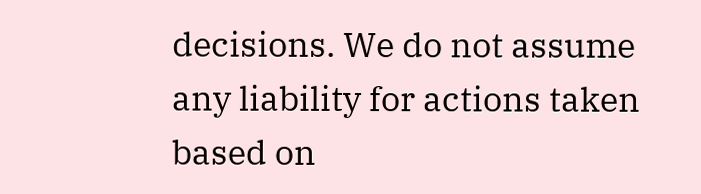decisions. We do not assume any liability for actions taken based on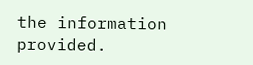the information provided.